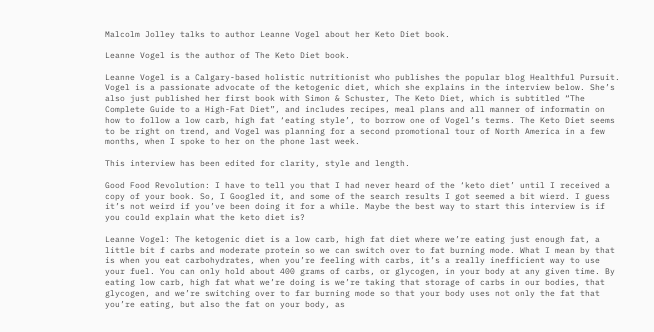Malcolm Jolley talks to author Leanne Vogel about her Keto Diet book.

Leanne Vogel is the author of The Keto Diet book.

Leanne Vogel is a Calgary-based holistic nutritionist who publishes the popular blog Healthful Pursuit. Vogel is a passionate advocate of the ketogenic diet, which she explains in the interview below. She’s also just published her first book with Simon & Schuster, The Keto Diet, which is subtitled “The Complete Guide to a High-Fat Diet”, and includes recipes, meal plans and all manner of informatin on how to follow a low carb, high fat ‘eating style’, to borrow one of Vogel’s terms. The Keto Diet seems to be right on trend, and Vogel was planning for a second promotional tour of North America in a few months, when I spoke to her on the phone last week.

This interview has been edited for clarity, style and length.

Good Food Revolution: I have to tell you that I had never heard of the ‘keto diet’ until I received a copy of your book. So, I Googled it, and some of the search results I got seemed a bit wierd. I guess it’s not weird if you’ve been doing it for a while. Maybe the best way to start this interview is if you could explain what the keto diet is?

Leanne Vogel: The ketogenic diet is a low carb, high fat diet where we’re eating just enough fat, a little bit f carbs and moderate protein so we can switch over to fat burning mode. What I mean by that is when you eat carbohydrates, when you’re feeling with carbs, it’s a really inefficient way to use your fuel. You can only hold about 400 grams of carbs, or glycogen, in your body at any given time. By eating low carb, high fat what we’re doing is we’re taking that storage of carbs in our bodies, that glycogen, and we’re switching over to far burning mode so that your body uses not only the fat that you’re eating, but also the fat on your body, as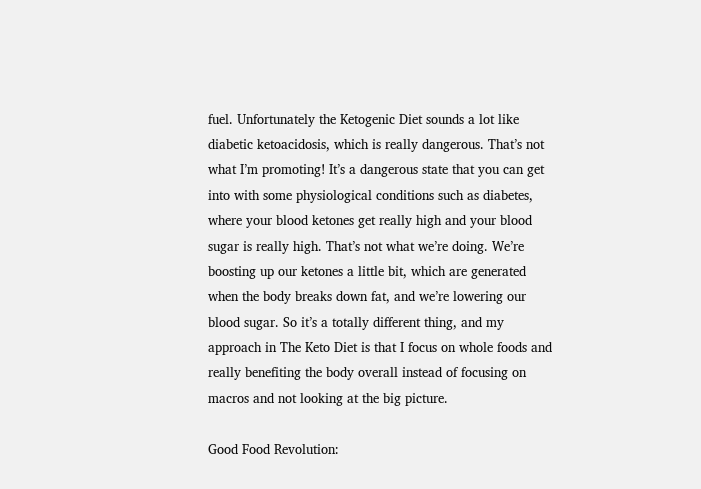fuel. Unfortunately the Ketogenic Diet sounds a lot like diabetic ketoacidosis, which is really dangerous. That’s not what I’m promoting! It’s a dangerous state that you can get into with some physiological conditions such as diabetes, where your blood ketones get really high and your blood sugar is really high. That’s not what we’re doing. We’re boosting up our ketones a little bit, which are generated when the body breaks down fat, and we’re lowering our blood sugar. So it’s a totally different thing, and my approach in The Keto Diet is that I focus on whole foods and really benefiting the body overall instead of focusing on macros and not looking at the big picture.

Good Food Revolution: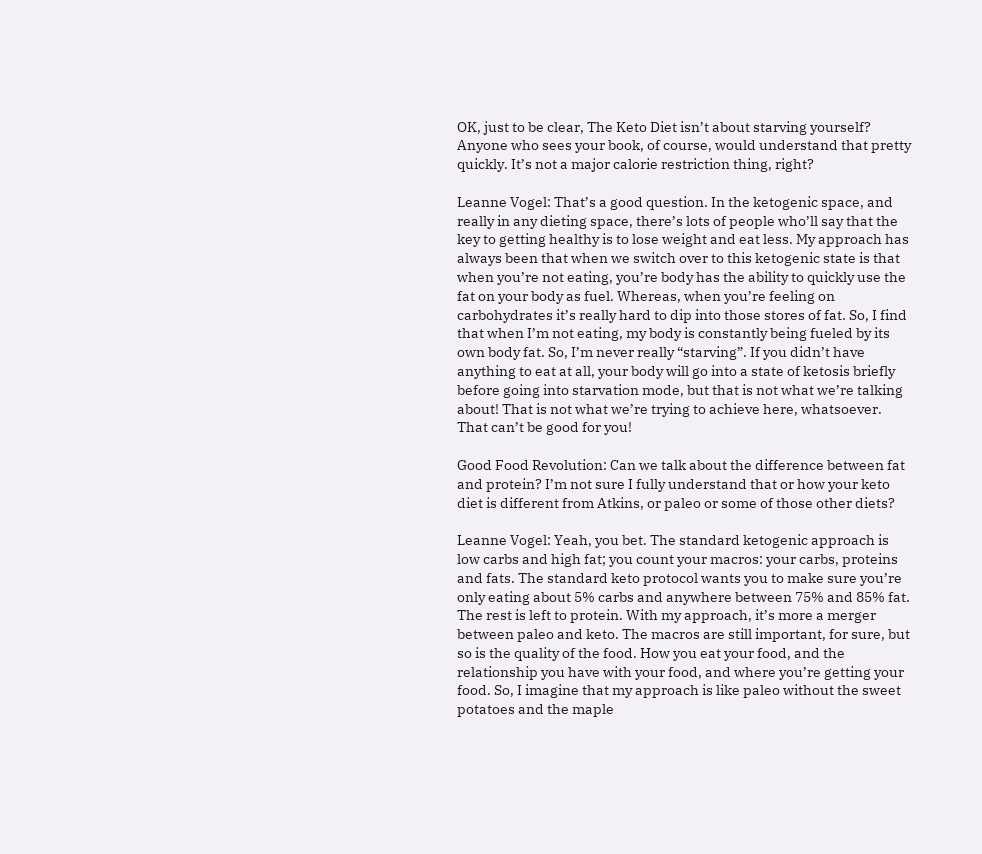OK, just to be clear, The Keto Diet isn’t about starving yourself? Anyone who sees your book, of course, would understand that pretty quickly. It’s not a major calorie restriction thing, right?

Leanne Vogel: That’s a good question. In the ketogenic space, and really in any dieting space, there’s lots of people who’ll say that the key to getting healthy is to lose weight and eat less. My approach has always been that when we switch over to this ketogenic state is that when you’re not eating, you’re body has the ability to quickly use the fat on your body as fuel. Whereas, when you’re feeling on carbohydrates it’s really hard to dip into those stores of fat. So, I find that when I’m not eating, my body is constantly being fueled by its own body fat. So, I’m never really “starving”. If you didn’t have anything to eat at all, your body will go into a state of ketosis briefly before going into starvation mode, but that is not what we’re talking about! That is not what we’re trying to achieve here, whatsoever. That can’t be good for you!

Good Food Revolution: Can we talk about the difference between fat and protein? I’m not sure I fully understand that or how your keto diet is different from Atkins, or paleo or some of those other diets?

Leanne Vogel: Yeah, you bet. The standard ketogenic approach is low carbs and high fat; you count your macros: your carbs, proteins and fats. The standard keto protocol wants you to make sure you’re only eating about 5% carbs and anywhere between 75% and 85% fat. The rest is left to protein. With my approach, it’s more a merger between paleo and keto. The macros are still important, for sure, but so is the quality of the food. How you eat your food, and the relationship you have with your food, and where you’re getting your food. So, I imagine that my approach is like paleo without the sweet potatoes and the maple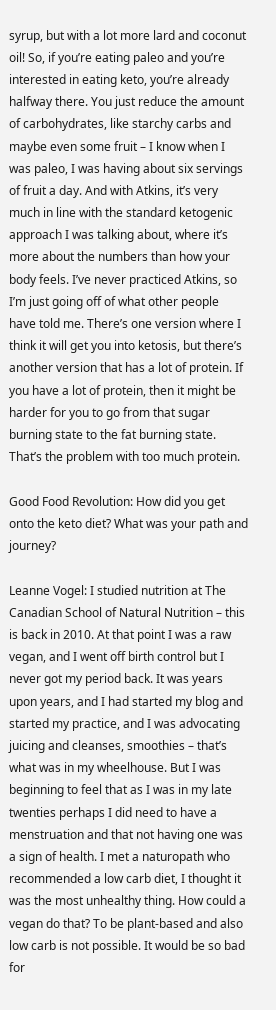syrup, but with a lot more lard and coconut oil! So, if you’re eating paleo and you’re interested in eating keto, you’re already halfway there. You just reduce the amount of carbohydrates, like starchy carbs and maybe even some fruit – I know when I was paleo, I was having about six servings of fruit a day. And with Atkins, it’s very much in line with the standard ketogenic approach I was talking about, where it’s more about the numbers than how your body feels. I’ve never practiced Atkins, so I’m just going off of what other people have told me. There’s one version where I think it will get you into ketosis, but there’s another version that has a lot of protein. If you have a lot of protein, then it might be harder for you to go from that sugar burning state to the fat burning state. That’s the problem with too much protein.

Good Food Revolution: How did you get onto the keto diet? What was your path and journey?

Leanne Vogel: I studied nutrition at The Canadian School of Natural Nutrition – this is back in 2010. At that point I was a raw vegan, and I went off birth control but I never got my period back. It was years upon years, and I had started my blog and started my practice, and I was advocating juicing and cleanses, smoothies – that’s what was in my wheelhouse. But I was beginning to feel that as I was in my late twenties perhaps I did need to have a menstruation and that not having one was a sign of health. I met a naturopath who recommended a low carb diet, I thought it was the most unhealthy thing. How could a vegan do that? To be plant-based and also low carb is not possible. It would be so bad for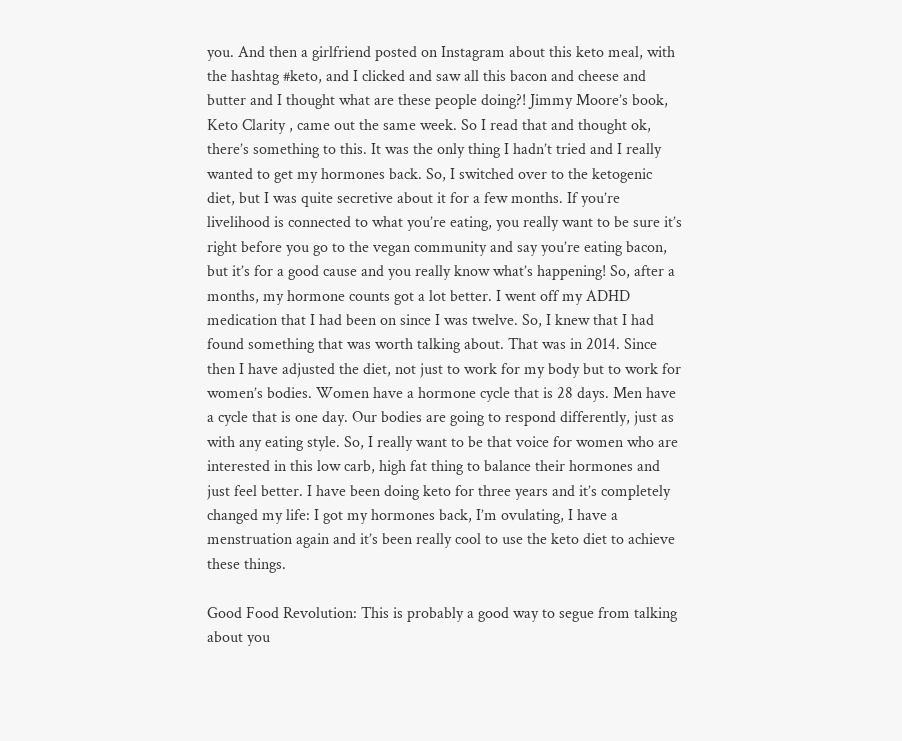you. And then a girlfriend posted on Instagram about this keto meal, with the hashtag #keto, and I clicked and saw all this bacon and cheese and butter and I thought what are these people doing?! Jimmy Moore’s book, Keto Clarity , came out the same week. So I read that and thought ok, there’s something to this. It was the only thing I hadn’t tried and I really wanted to get my hormones back. So, I switched over to the ketogenic diet, but I was quite secretive about it for a few months. If you’re livelihood is connected to what you’re eating, you really want to be sure it’s right before you go to the vegan community and say you’re eating bacon, but it’s for a good cause and you really know what’s happening! So, after a months, my hormone counts got a lot better. I went off my ADHD medication that I had been on since I was twelve. So, I knew that I had found something that was worth talking about. That was in 2014. Since then I have adjusted the diet, not just to work for my body but to work for women’s bodies. Women have a hormone cycle that is 28 days. Men have a cycle that is one day. Our bodies are going to respond differently, just as with any eating style. So, I really want to be that voice for women who are interested in this low carb, high fat thing to balance their hormones and just feel better. I have been doing keto for three years and it’s completely changed my life: I got my hormones back, I’m ovulating, I have a menstruation again and it’s been really cool to use the keto diet to achieve these things.

Good Food Revolution: This is probably a good way to segue from talking about you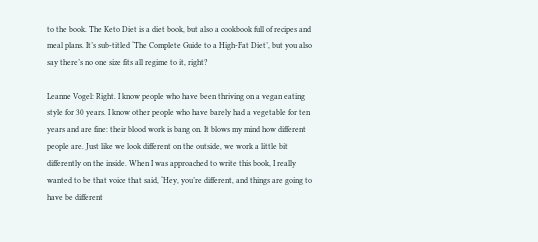to the book. The Keto Diet is a diet book, but also a cookbook full of recipes and meal plans. It’s sub-titled ‘The Complete Guide to a High-Fat Diet’, but you also say there’s no one size fits all regime to it, right?

Leanne Vogel: Right. I know people who have been thriving on a vegan eating style for 30 years. I know other people who have barely had a vegetable for ten years and are fine: their blood work is bang on. It blows my mind how different people are. Just like we look different on the outside, we work a little bit differently on the inside. When I was approached to write this book, I really wanted to be that voice that said, ‘Hey, you’re different, and things are going to have be different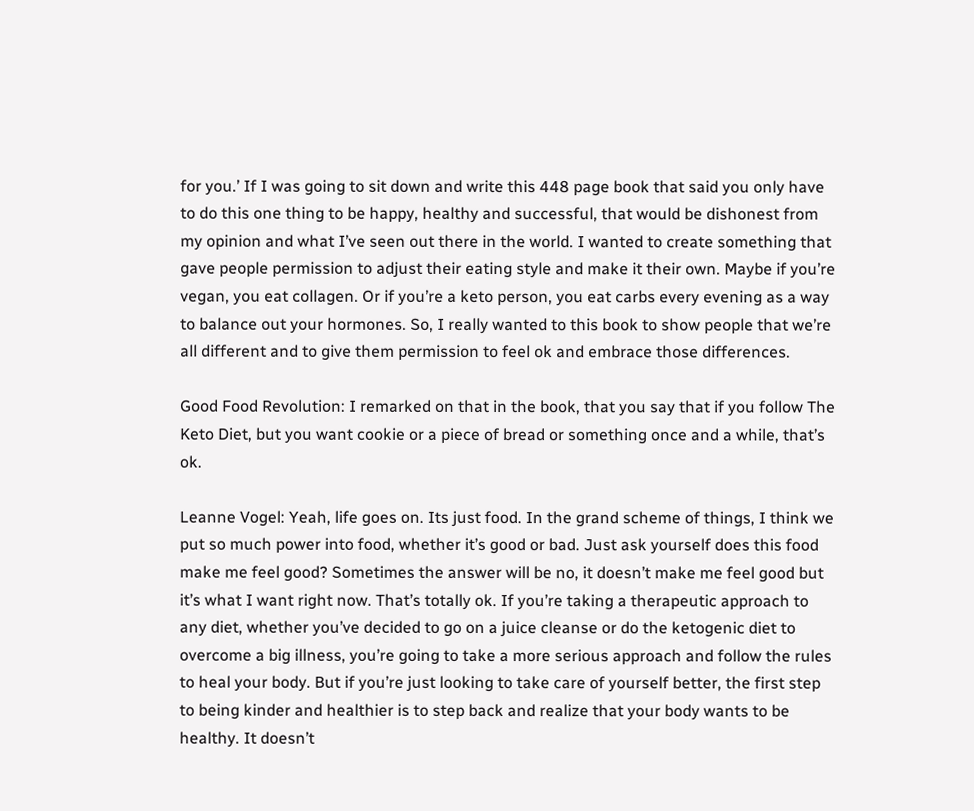for you.’ If I was going to sit down and write this 448 page book that said you only have to do this one thing to be happy, healthy and successful, that would be dishonest from my opinion and what I’ve seen out there in the world. I wanted to create something that gave people permission to adjust their eating style and make it their own. Maybe if you’re vegan, you eat collagen. Or if you’re a keto person, you eat carbs every evening as a way to balance out your hormones. So, I really wanted to this book to show people that we’re all different and to give them permission to feel ok and embrace those differences.

Good Food Revolution: I remarked on that in the book, that you say that if you follow The Keto Diet, but you want cookie or a piece of bread or something once and a while, that’s ok.

Leanne Vogel: Yeah, life goes on. Its just food. In the grand scheme of things, I think we put so much power into food, whether it’s good or bad. Just ask yourself does this food make me feel good? Sometimes the answer will be no, it doesn’t make me feel good but it’s what I want right now. That’s totally ok. If you’re taking a therapeutic approach to any diet, whether you’ve decided to go on a juice cleanse or do the ketogenic diet to overcome a big illness, you’re going to take a more serious approach and follow the rules to heal your body. But if you’re just looking to take care of yourself better, the first step to being kinder and healthier is to step back and realize that your body wants to be healthy. It doesn’t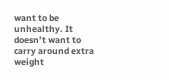want to be unhealthy. It doesn’t want to carry around extra weight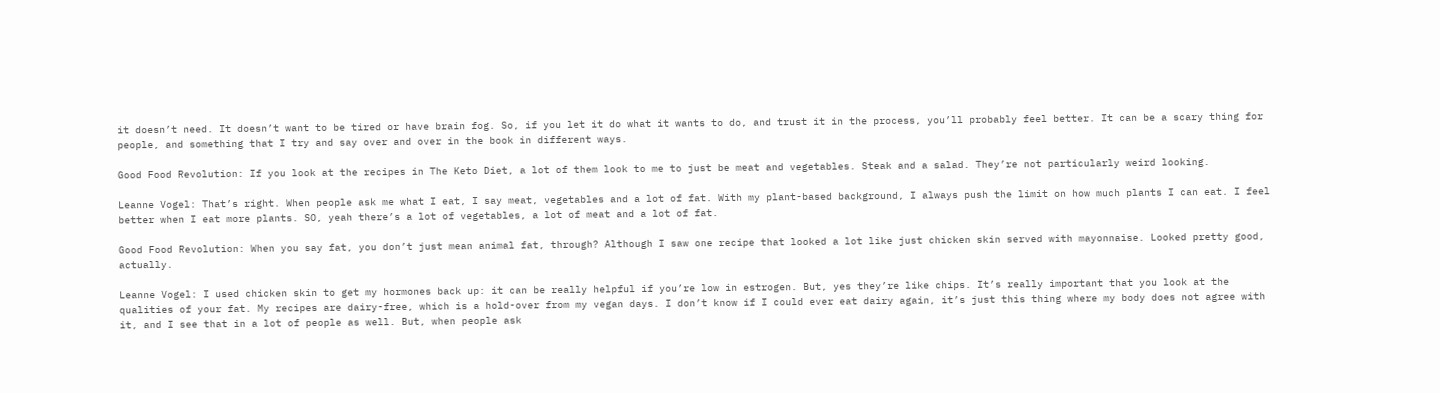it doesn’t need. It doesn’t want to be tired or have brain fog. So, if you let it do what it wants to do, and trust it in the process, you’ll probably feel better. It can be a scary thing for people, and something that I try and say over and over in the book in different ways.

Good Food Revolution: If you look at the recipes in The Keto Diet, a lot of them look to me to just be meat and vegetables. Steak and a salad. They’re not particularly weird looking.

Leanne Vogel: That’s right. When people ask me what I eat, I say meat, vegetables and a lot of fat. With my plant-based background, I always push the limit on how much plants I can eat. I feel better when I eat more plants. SO, yeah there’s a lot of vegetables, a lot of meat and a lot of fat.

Good Food Revolution: When you say fat, you don’t just mean animal fat, through? Although I saw one recipe that looked a lot like just chicken skin served with mayonnaise. Looked pretty good, actually.

Leanne Vogel: I used chicken skin to get my hormones back up: it can be really helpful if you’re low in estrogen. But, yes they’re like chips. It’s really important that you look at the qualities of your fat. My recipes are dairy-free, which is a hold-over from my vegan days. I don’t know if I could ever eat dairy again, it’s just this thing where my body does not agree with it, and I see that in a lot of people as well. But, when people ask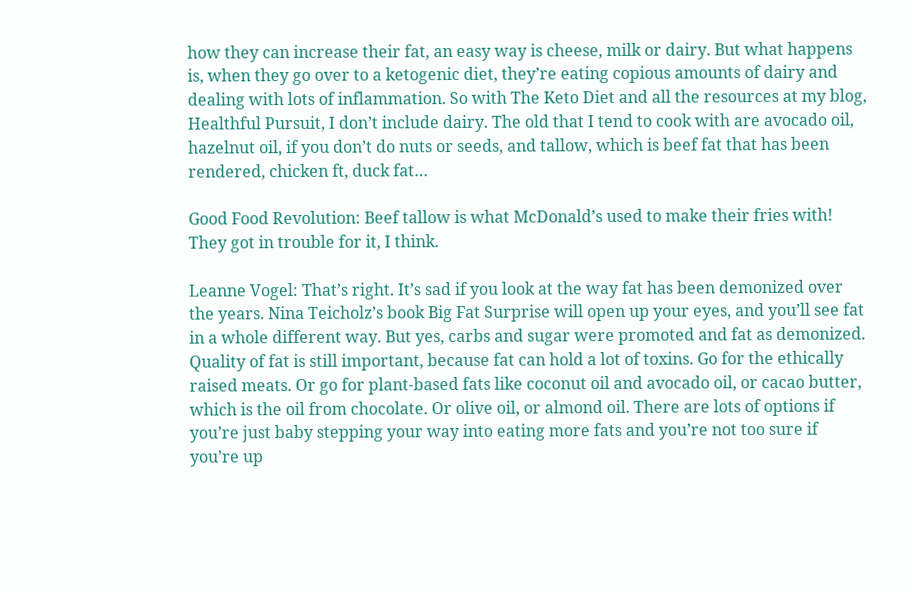how they can increase their fat, an easy way is cheese, milk or dairy. But what happens is, when they go over to a ketogenic diet, they’re eating copious amounts of dairy and dealing with lots of inflammation. So with The Keto Diet and all the resources at my blog, Healthful Pursuit, I don’t include dairy. The old that I tend to cook with are avocado oil, hazelnut oil, if you don’t do nuts or seeds, and tallow, which is beef fat that has been rendered, chicken ft, duck fat…

Good Food Revolution: Beef tallow is what McDonald’s used to make their fries with! They got in trouble for it, I think.

Leanne Vogel: That’s right. It’s sad if you look at the way fat has been demonized over the years. Nina Teicholz’s book Big Fat Surprise will open up your eyes, and you’ll see fat in a whole different way. But yes, carbs and sugar were promoted and fat as demonized. Quality of fat is still important, because fat can hold a lot of toxins. Go for the ethically raised meats. Or go for plant-based fats like coconut oil and avocado oil, or cacao butter, which is the oil from chocolate. Or olive oil, or almond oil. There are lots of options if you’re just baby stepping your way into eating more fats and you’re not too sure if you’re up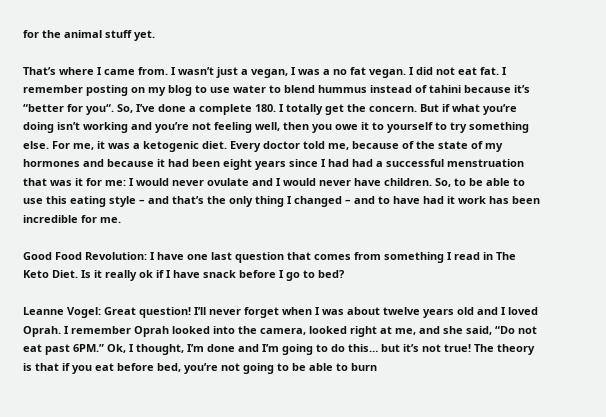for the animal stuff yet.

That’s where I came from. I wasn’t just a vegan, I was a no fat vegan. I did not eat fat. I remember posting on my blog to use water to blend hummus instead of tahini because it’s “better for you“. So, I’ve done a complete 180. I totally get the concern. But if what you’re doing isn’t working and you’re not feeling well, then you owe it to yourself to try something else. For me, it was a ketogenic diet. Every doctor told me, because of the state of my hormones and because it had been eight years since I had had a successful menstruation that was it for me: I would never ovulate and I would never have children. So, to be able to use this eating style – and that’s the only thing I changed – and to have had it work has been incredible for me.

Good Food Revolution: I have one last question that comes from something I read in The Keto Diet. Is it really ok if I have snack before I go to bed?

Leanne Vogel: Great question! I’ll never forget when I was about twelve years old and I loved Oprah. I remember Oprah looked into the camera, looked right at me, and she said, “Do not eat past 6PM.” Ok, I thought, I’m done and I’m going to do this… but it’s not true! The theory is that if you eat before bed, you’re not going to be able to burn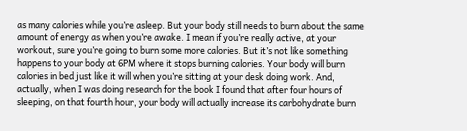as many calories while you’re asleep. But your body still needs to burn about the same amount of energy as when you’re awake. I mean if you’re really active, at your workout, sure you’re going to burn some more calories. But it’s not like something happens to your body at 6PM where it stops burning calories. Your body will burn calories in bed just like it will when you’re sitting at your desk doing work. And, actually, when I was doing research for the book I found that after four hours of sleeping, on that fourth hour, your body will actually increase its carbohydrate burn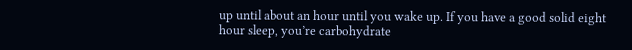up until about an hour until you wake up. If you have a good solid eight hour sleep, you’re carbohydrate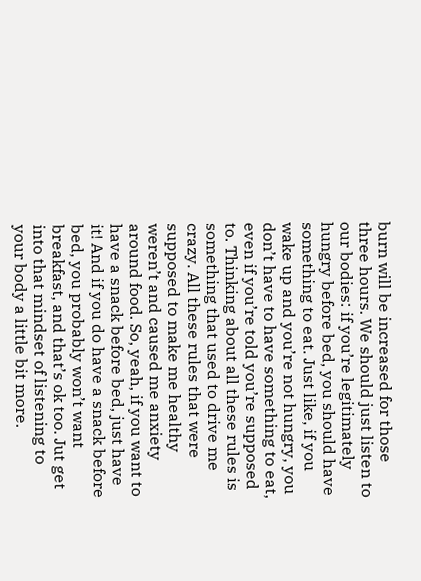burn will be increased for those three hours. We should just listen to our bodies: if you’re legitimately hungry before bed, you should have something to eat. Just like, if you wake up and you’re not hungry, you don’t have to have something to eat, even if you’re told you’re supposed to. Thinking about all these rules is something that used to drive me crazy. All these rules that were supposed to make me healthy weren’t and caused me anxiety around food. So, yeah, if you want to have a snack before bed, just have it! And if you do have a snack before bed, you probably won’t want breakfast, and that’s ok too. Jut get into that mindset of listening to your body a little bit more.